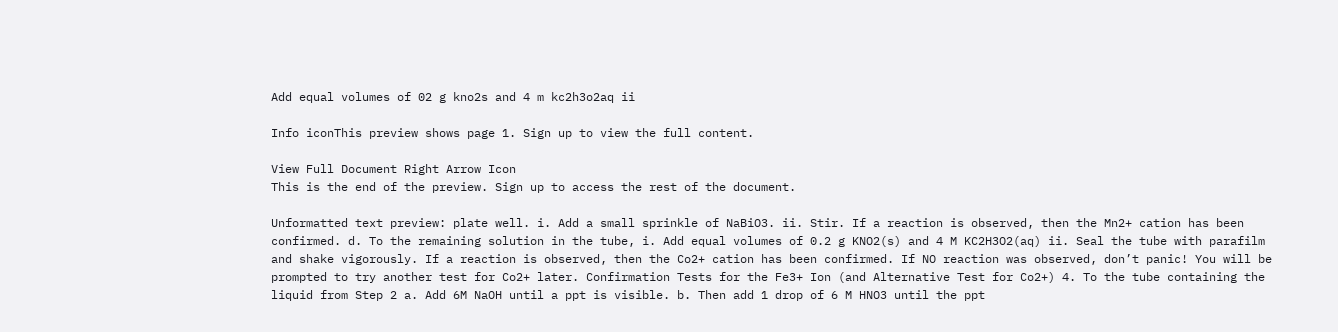Add equal volumes of 02 g kno2s and 4 m kc2h3o2aq ii

Info iconThis preview shows page 1. Sign up to view the full content.

View Full Document Right Arrow Icon
This is the end of the preview. Sign up to access the rest of the document.

Unformatted text preview: plate well. i. Add a small sprinkle of NaBiO3. ii. Stir. If a reaction is observed, then the Mn2+ cation has been confirmed. d. To the remaining solution in the tube, i. Add equal volumes of 0.2 g KNO2(s) and 4 M KC2H3O2(aq) ii. Seal the tube with parafilm and shake vigorously. If a reaction is observed, then the Co2+ cation has been confirmed. If NO reaction was observed, don’t panic! You will be prompted to try another test for Co2+ later. Confirmation Tests for the Fe3+ Ion (and Alternative Test for Co2+) 4. To the tube containing the liquid from Step 2 a. Add 6M NaOH until a ppt is visible. b. Then add 1 drop of 6 M HNO3 until the ppt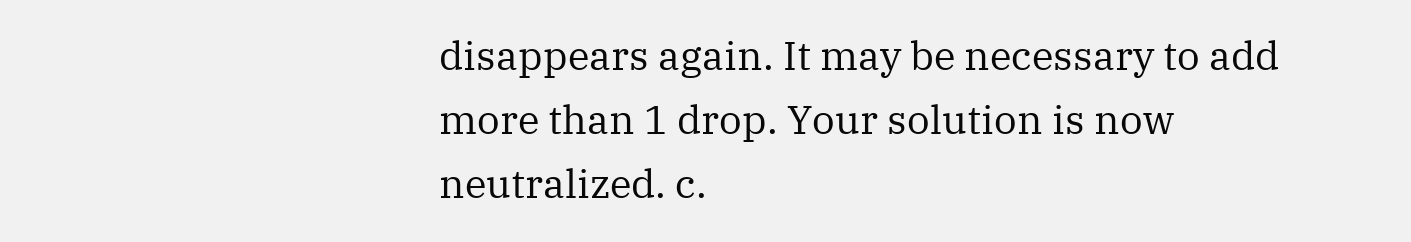disappears again. It may be necessary to add more than 1 drop. Your solution is now neutralized. c.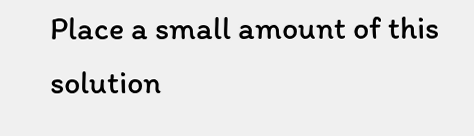Place a small amount of this solution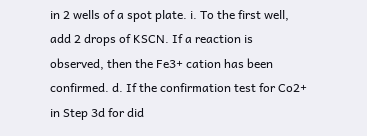in 2 wells of a spot plate. i. To the first well, add 2 drops of KSCN. If a reaction is observed, then the Fe3+ cation has been confirmed. d. If the confirmation test for Co2+ in Step 3d for did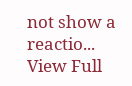not show a reactio...
View Full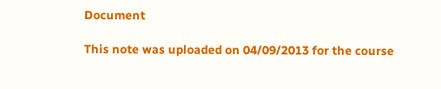Document

This note was uploaded on 04/09/2013 for the course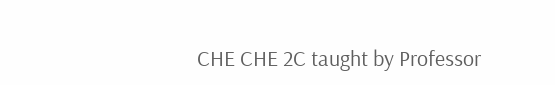CHE CHE 2C taught by Professor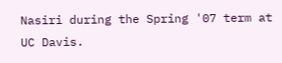Nasiri during the Spring '07 term at UC Davis.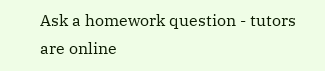Ask a homework question - tutors are online